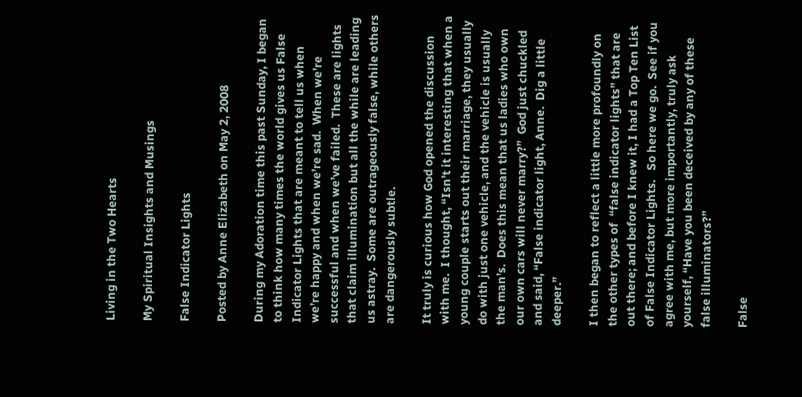Living in the Two Hearts

My Spiritual Insights and Musings

False Indicator Lights

Posted by Anne Elizabeth on May 2, 2008

During my Adoration time this past Sunday, I began to think how many times the world gives us False Indicator Lights that are meant to tell us when we’re happy and when we’re sad.  When we’re successful and when we’ve failed.  These are lights that claim illumination but all the while are leading us astray.  Some are outrageously false, while others are dangerously subtle.

It truly is curious how God opened the discussion with me.  I thought, “Isn’t it interesting that when a young couple starts out their marriage, they usually do with just one vehicle, and the vehicle is usually the man’s.  Does this mean that us ladies who own our own cars will never marry?”  God just chuckled and said, “False indicator light, Anne.  Dig a little deeper.”

I then began to reflect a little more profoundly on the other types of  “false indicator lights” that are out there; and before I knew it, I had a Top Ten List of False Indicator Lights.   So here we go.  See if you agree with me, but more importantly, truly ask yourself, “Have you been deceived by any of these false illuminators?”

False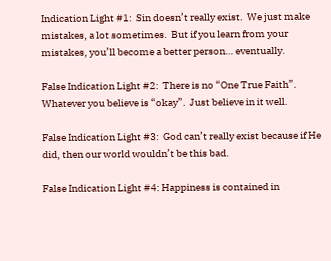Indication Light #1:  Sin doesn’t really exist.  We just make mistakes, a lot sometimes.  But if you learn from your mistakes, you’ll become a better person… eventually.

False Indication Light #2:  There is no “One True Faith”.  Whatever you believe is “okay”.  Just believe in it well.

False Indication Light #3:  God can’t really exist because if He did, then our world wouldn’t be this bad.

False Indication Light #4: Happiness is contained in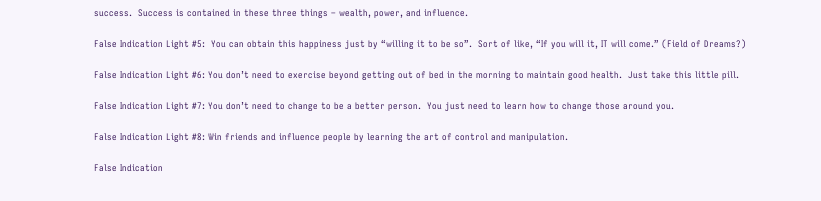success.  Success is contained in these three things – wealth, power, and influence.

False Indication Light #5:  You can obtain this happiness just by “willing it to be so”.  Sort of like, “If you will it, IT will come.” (Field of Dreams?)

False Indication Light #6: You don’t need to exercise beyond getting out of bed in the morning to maintain good health.  Just take this little pill.

False Indication Light #7: You don’t need to change to be a better person.  You just need to learn how to change those around you.

False Indication Light #8: Win friends and influence people by learning the art of control and manipulation.

False Indication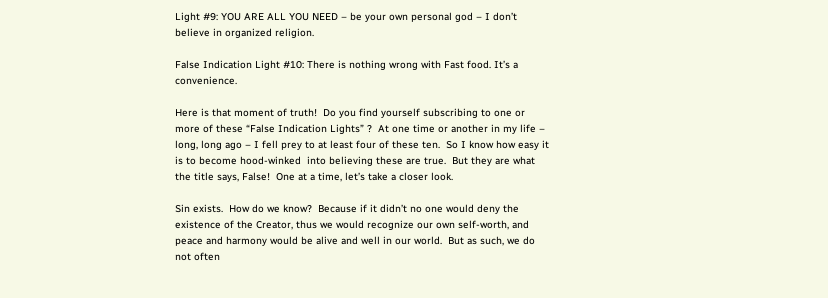Light #9: YOU ARE ALL YOU NEED – be your own personal god – I don’t believe in organized religion.

False Indication Light #10: There is nothing wrong with Fast food. It’s a convenience.

Here is that moment of truth!  Do you find yourself subscribing to one or more of these “False Indication Lights” ?  At one time or another in my life – long, long ago – I fell prey to at least four of these ten.  So I know how easy it is to become hood-winked  into believing these are true.  But they are what the title says, False!  One at a time, let’s take a closer look.

Sin exists.  How do we know?  Because if it didn’t no one would deny the existence of the Creator, thus we would recognize our own self-worth, and peace and harmony would be alive and well in our world.  But as such, we do not often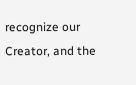recognize our Creator, and the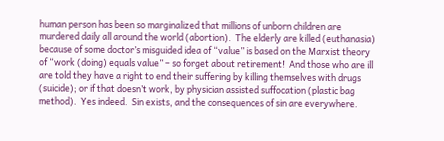human person has been so marginalized that millions of unborn children are murdered daily all around the world (abortion).  The elderly are killed (euthanasia)  because of some doctor’s misguided idea of “value” is based on the Marxist theory of “work (doing) equals value” – so forget about retirement!  And those who are ill are told they have a right to end their suffering by killing themselves with drugs (suicide); or if that doesn’t work, by physician assisted suffocation (plastic bag method).  Yes indeed.  Sin exists, and the consequences of sin are everywhere.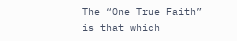The “One True Faith” is that which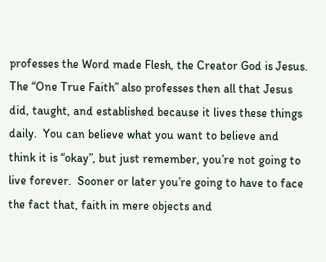professes the Word made Flesh, the Creator God is Jesus.  The “One True Faith” also professes then all that Jesus did, taught, and established because it lives these things daily.  You can believe what you want to believe and think it is “okay”, but just remember, you’re not going to live forever.  Sooner or later you’re going to have to face the fact that, faith in mere objects and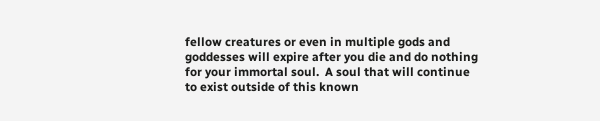fellow creatures or even in multiple gods and goddesses will expire after you die and do nothing for your immortal soul.  A soul that will continue to exist outside of this known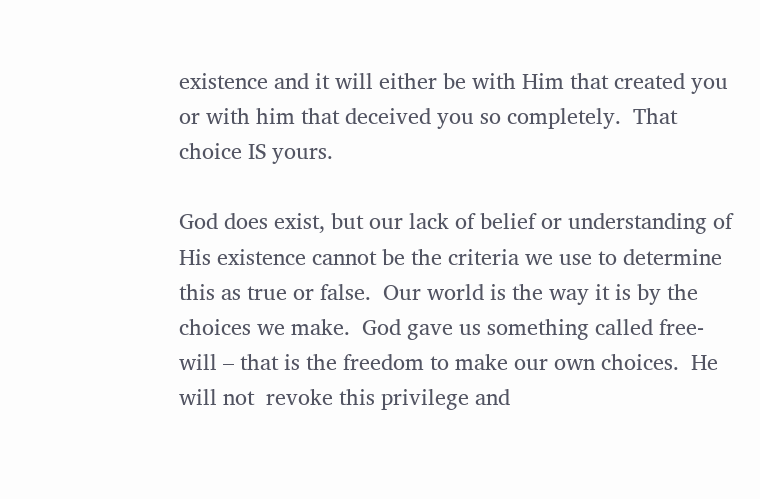existence and it will either be with Him that created you or with him that deceived you so completely.  That choice IS yours.

God does exist, but our lack of belief or understanding of His existence cannot be the criteria we use to determine this as true or false.  Our world is the way it is by the choices we make.  God gave us something called free-will – that is the freedom to make our own choices.  He will not  revoke this privilege and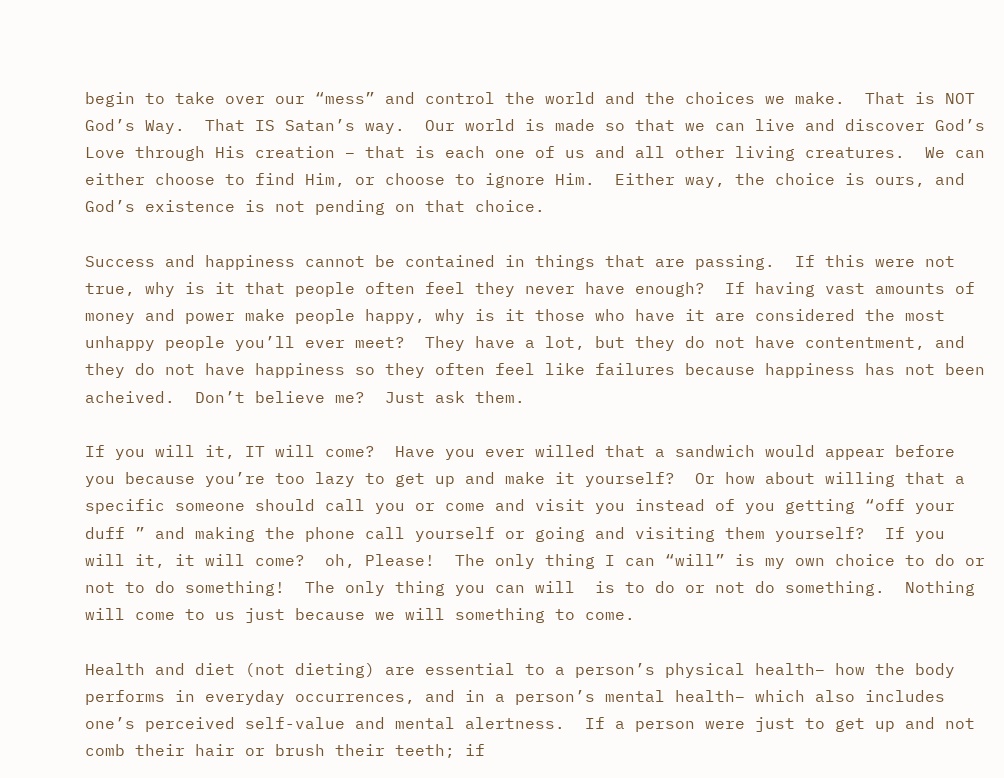begin to take over our “mess” and control the world and the choices we make.  That is NOT God’s Way.  That IS Satan’s way.  Our world is made so that we can live and discover God’s Love through His creation – that is each one of us and all other living creatures.  We can either choose to find Him, or choose to ignore Him.  Either way, the choice is ours, and God’s existence is not pending on that choice.

Success and happiness cannot be contained in things that are passing.  If this were not true, why is it that people often feel they never have enough?  If having vast amounts of money and power make people happy, why is it those who have it are considered the most unhappy people you’ll ever meet?  They have a lot, but they do not have contentment, and they do not have happiness so they often feel like failures because happiness has not been acheived.  Don’t believe me?  Just ask them.

If you will it, IT will come?  Have you ever willed that a sandwich would appear before you because you’re too lazy to get up and make it yourself?  Or how about willing that a specific someone should call you or come and visit you instead of you getting “off your duff ” and making the phone call yourself or going and visiting them yourself?  If you will it, it will come?  oh, Please!  The only thing I can “will” is my own choice to do or not to do something!  The only thing you can will  is to do or not do something.  Nothing will come to us just because we will something to come.

Health and diet (not dieting) are essential to a person’s physical health– how the body performs in everyday occurrences, and in a person’s mental health– which also includes one’s perceived self-value and mental alertness.  If a person were just to get up and not comb their hair or brush their teeth; if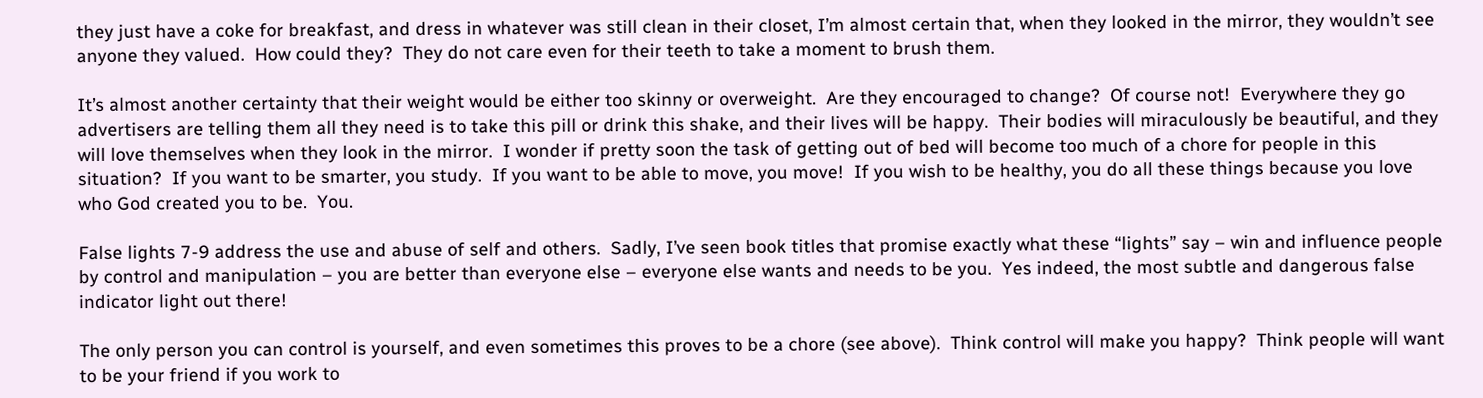they just have a coke for breakfast, and dress in whatever was still clean in their closet, I’m almost certain that, when they looked in the mirror, they wouldn’t see anyone they valued.  How could they?  They do not care even for their teeth to take a moment to brush them.

It’s almost another certainty that their weight would be either too skinny or overweight.  Are they encouraged to change?  Of course not!  Everywhere they go advertisers are telling them all they need is to take this pill or drink this shake, and their lives will be happy.  Their bodies will miraculously be beautiful, and they will love themselves when they look in the mirror.  I wonder if pretty soon the task of getting out of bed will become too much of a chore for people in this situation?  If you want to be smarter, you study.  If you want to be able to move, you move!  If you wish to be healthy, you do all these things because you love who God created you to be.  You.

False lights 7-9 address the use and abuse of self and others.  Sadly, I’ve seen book titles that promise exactly what these “lights” say – win and influence people by control and manipulation – you are better than everyone else – everyone else wants and needs to be you.  Yes indeed, the most subtle and dangerous false indicator light out there!

The only person you can control is yourself, and even sometimes this proves to be a chore (see above).  Think control will make you happy?  Think people will want to be your friend if you work to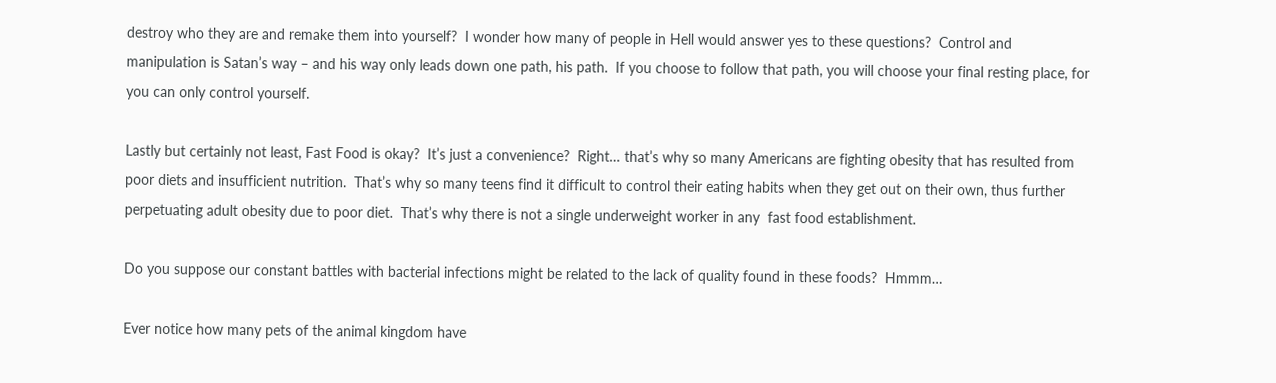destroy who they are and remake them into yourself?  I wonder how many of people in Hell would answer yes to these questions?  Control and manipulation is Satan’s way – and his way only leads down one path, his path.  If you choose to follow that path, you will choose your final resting place, for you can only control yourself.

Lastly but certainly not least, Fast Food is okay?  It’s just a convenience?  Right… that’s why so many Americans are fighting obesity that has resulted from poor diets and insufficient nutrition.  That’s why so many teens find it difficult to control their eating habits when they get out on their own, thus further perpetuating adult obesity due to poor diet.  That’s why there is not a single underweight worker in any  fast food establishment.

Do you suppose our constant battles with bacterial infections might be related to the lack of quality found in these foods?  Hmmm…

Ever notice how many pets of the animal kingdom have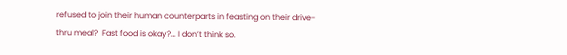refused to join their human counterparts in feasting on their drive-thru meal?  Fast food is okay?… I don’t think so.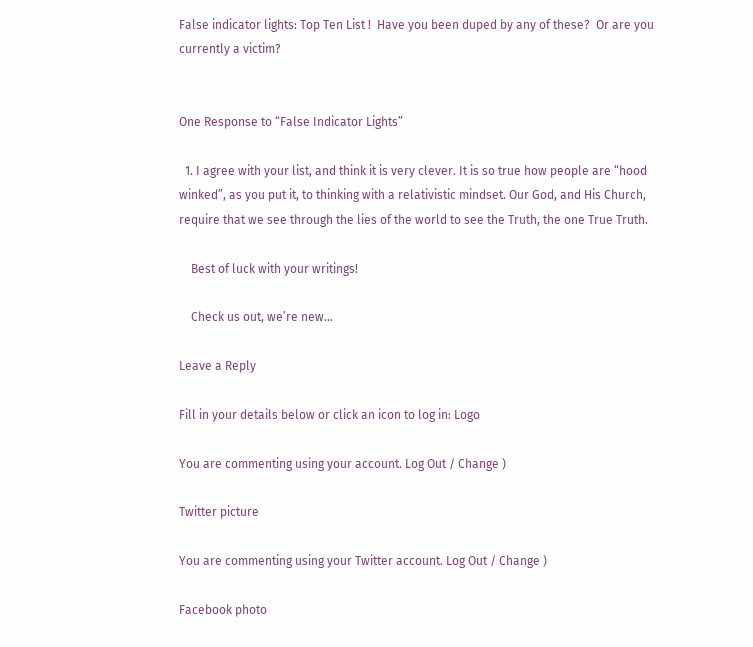False indicator lights: Top Ten List !  Have you been duped by any of these?  Or are you currently a victim?


One Response to “False Indicator Lights”

  1. I agree with your list, and think it is very clever. It is so true how people are “hood winked”, as you put it, to thinking with a relativistic mindset. Our God, and His Church, require that we see through the lies of the world to see the Truth, the one True Truth.

    Best of luck with your writings!

    Check us out, we’re new…

Leave a Reply

Fill in your details below or click an icon to log in: Logo

You are commenting using your account. Log Out / Change )

Twitter picture

You are commenting using your Twitter account. Log Out / Change )

Facebook photo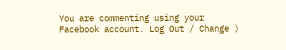You are commenting using your Facebook account. Log Out / Change )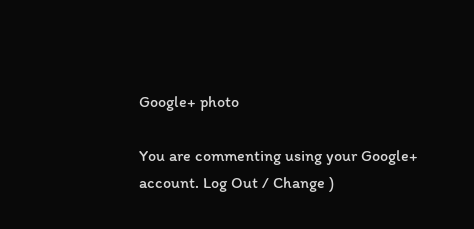Google+ photo

You are commenting using your Google+ account. Log Out / Change )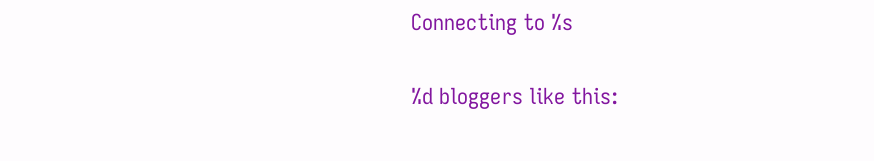Connecting to %s

%d bloggers like this: